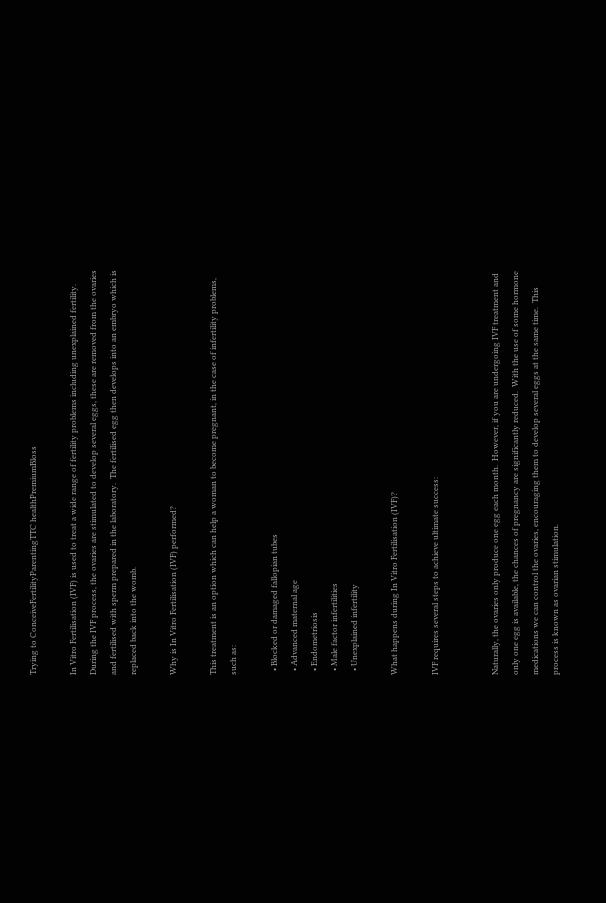Trying to ConceiveFertilityParentingTTC healthPremiumBloss

In Vitro Fertilisation (IVF) is used to treat a wide range of fertility problems including unexplained fertility.  During the IVF process, the ovaries are stimulated to develop several eggs, these are removed from the ovaries and fertilised with sperm prepared in the laboratory.  The fertilised egg then develops into an embryo which is replaced back into the womb.

Why is In Vitro Fertilisation (IVF) performed?

This treatment is an option which can help a woman to become pregnant, in the case of infertility problems, such as:

  • Blocked or damaged fallopian tubes
  • Advanced maternal age
  • Endometriosis
  • Male factor infertilities
  • Unexplained infertility

What happens during In Vitro Fertilisation (IVF)?

IVF requires several steps to achieve ultimate success:


Naturally, the ovaries only produce one egg each month.  However, if you are undergoing IVF treatment and only one egg is available, the chances of pregnancy are significantly reduced.  With the use of some hormone medications we can control the ovaries, encouraging them to develop several eggs at the same time.  This process is known as ovarian stimulation.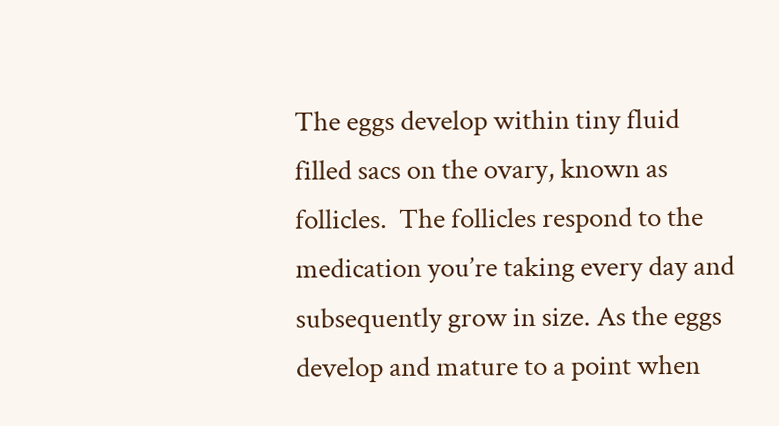The eggs develop within tiny fluid filled sacs on the ovary, known as follicles.  The follicles respond to the medication you’re taking every day and subsequently grow in size. As the eggs develop and mature to a point when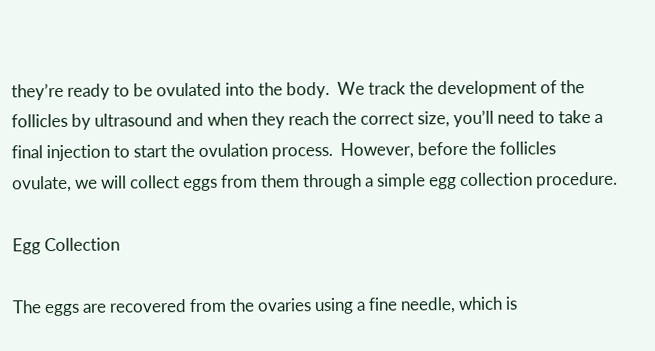they’re ready to be ovulated into the body.  We track the development of the follicles by ultrasound and when they reach the correct size, you’ll need to take a final injection to start the ovulation process.  However, before the follicles ovulate, we will collect eggs from them through a simple egg collection procedure.

Egg Collection

The eggs are recovered from the ovaries using a fine needle, which is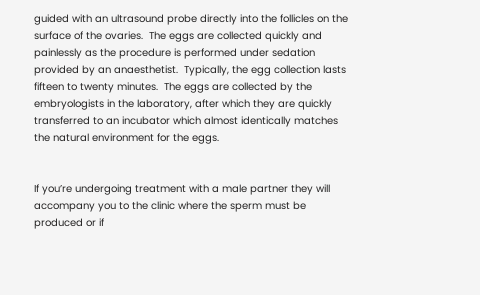guided with an ultrasound probe directly into the follicles on the surface of the ovaries.  The eggs are collected quickly and painlessly as the procedure is performed under sedation provided by an anaesthetist.  Typically, the egg collection lasts fifteen to twenty minutes.  The eggs are collected by the embryologists in the laboratory, after which they are quickly transferred to an incubator which almost identically matches the natural environment for the eggs.


If you’re undergoing treatment with a male partner they will accompany you to the clinic where the sperm must be produced or if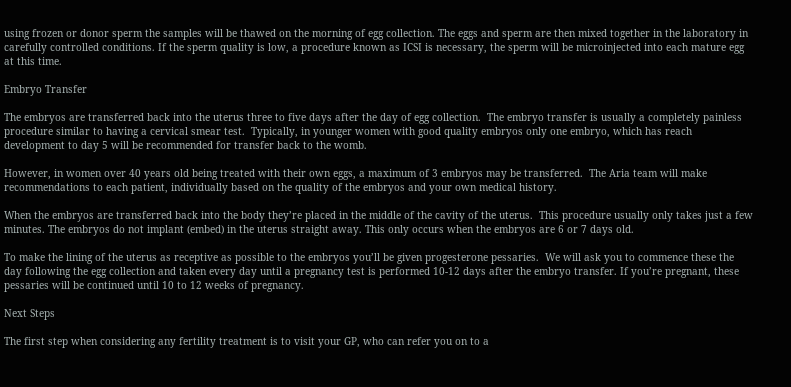using frozen or donor sperm the samples will be thawed on the morning of egg collection. The eggs and sperm are then mixed together in the laboratory in carefully controlled conditions. If the sperm quality is low, a procedure known as ICSI is necessary, the sperm will be microinjected into each mature egg at this time.

Embryo Transfer

The embryos are transferred back into the uterus three to five days after the day of egg collection.  The embryo transfer is usually a completely painless procedure similar to having a cervical smear test.  Typically, in younger women with good quality embryos only one embryo, which has reach development to day 5 will be recommended for transfer back to the womb.

However, in women over 40 years old being treated with their own eggs, a maximum of 3 embryos may be transferred.  The Aria team will make recommendations to each patient, individually based on the quality of the embryos and your own medical history.

When the embryos are transferred back into the body they’re placed in the middle of the cavity of the uterus.  This procedure usually only takes just a few minutes. The embryos do not implant (embed) in the uterus straight away. This only occurs when the embryos are 6 or 7 days old.

To make the lining of the uterus as receptive as possible to the embryos you’ll be given progesterone pessaries.  We will ask you to commence these the day following the egg collection and taken every day until a pregnancy test is performed 10-12 days after the embryo transfer. If you’re pregnant, these pessaries will be continued until 10 to 12 weeks of pregnancy.

Next Steps

The first step when considering any fertility treatment is to visit your GP, who can refer you on to a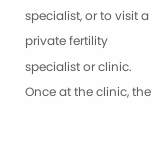specialist, or to visit a private fertility specialist or clinic. Once at the clinic, the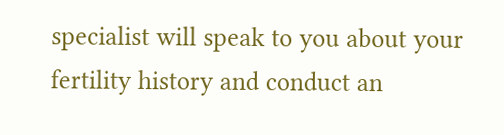specialist will speak to you about your fertility history and conduct an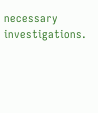necessary investigations.